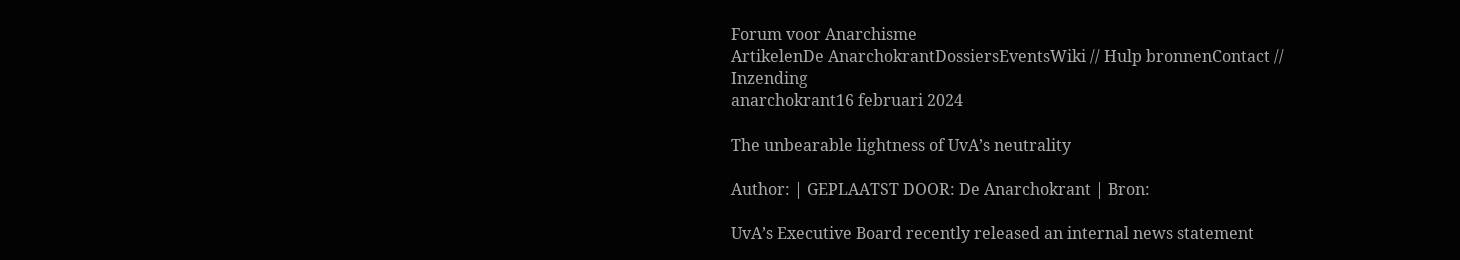Forum voor Anarchisme
ArtikelenDe AnarchokrantDossiersEventsWiki // Hulp bronnenContact // Inzending
anarchokrant16 februari 2024

The unbearable lightness of UvA’s neutrality

Author: | GEPLAATST DOOR: De Anarchokrant | Bron:

UvA’s Executive Board recently released an internal news statement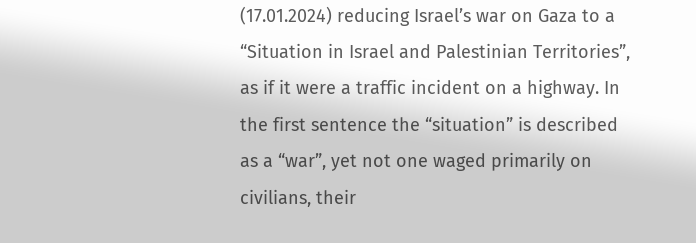(17.01.2024) reducing Israel’s war on Gaza to a “Situation in Israel and Palestinian Territories”, as if it were a traffic incident on a highway. In the first sentence the “situation” is described as a “war”, yet not one waged primarily on civilians, their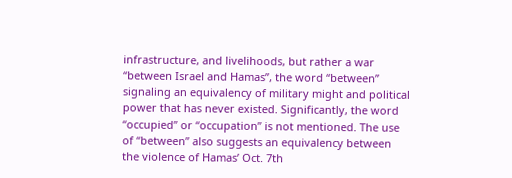infrastructure, and livelihoods, but rather a war “between Israel and Hamas”, the word “between” signaling an equivalency of military might and political power that has never existed. Significantly, the word “occupied” or “occupation” is not mentioned. The use of “between” also suggests an equivalency between the violence of Hamas’ Oct. 7th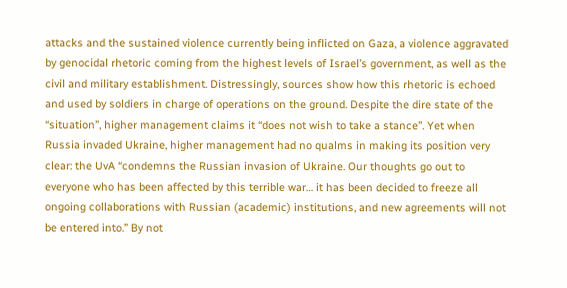attacks and the sustained violence currently being inflicted on Gaza, a violence aggravated by genocidal rhetoric coming from the highest levels of Israel’s government, as well as the civil and military establishment. Distressingly, sources show how this rhetoric is echoed and used by soldiers in charge of operations on the ground. Despite the dire state of the “situation”, higher management claims it “does not wish to take a stance”. Yet when Russia invaded Ukraine, higher management had no qualms in making its position very clear: the UvA “condemns the Russian invasion of Ukraine. Our thoughts go out to everyone who has been affected by this terrible war… it has been decided to freeze all ongoing collaborations with Russian (academic) institutions, and new agreements will not be entered into.” By not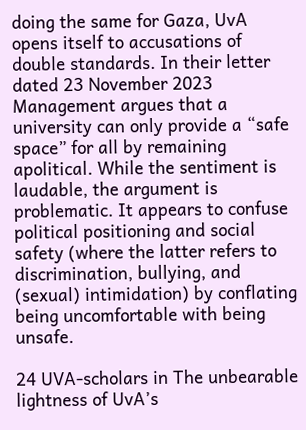doing the same for Gaza, UvA opens itself to accusations of double standards. In their letter dated 23 November 2023 Management argues that a university can only provide a “safe space” for all by remaining apolitical. While the sentiment is laudable, the argument is problematic. It appears to confuse political positioning and social safety (where the latter refers to discrimination, bullying, and (sexual) intimidation) by conflating being uncomfortable with being unsafe.

24 UVA-scholars in The unbearable lightness of UvA’s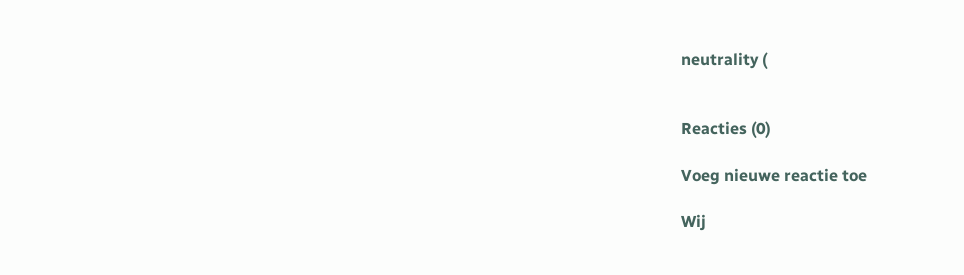neutrality (


Reacties (0)

Voeg nieuwe reactie toe

Wij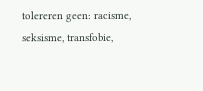tolereren geen: racisme, seksisme, transfobie,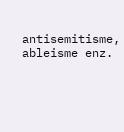antisemitisme, ableisme enz.